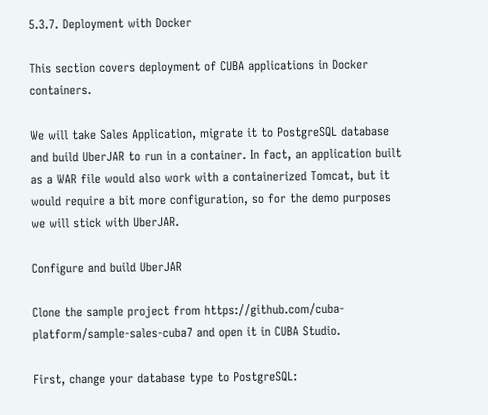5.3.7. Deployment with Docker

This section covers deployment of CUBA applications in Docker containers.

We will take Sales Application, migrate it to PostgreSQL database and build UberJAR to run in a container. In fact, an application built as a WAR file would also work with a containerized Tomcat, but it would require a bit more configuration, so for the demo purposes we will stick with UberJAR.

Configure and build UberJAR

Clone the sample project from https://github.com/cuba-platform/sample-sales-cuba7 and open it in CUBA Studio.

First, change your database type to PostgreSQL: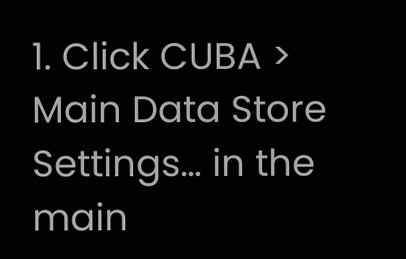1. Click CUBA > Main Data Store Settings… in the main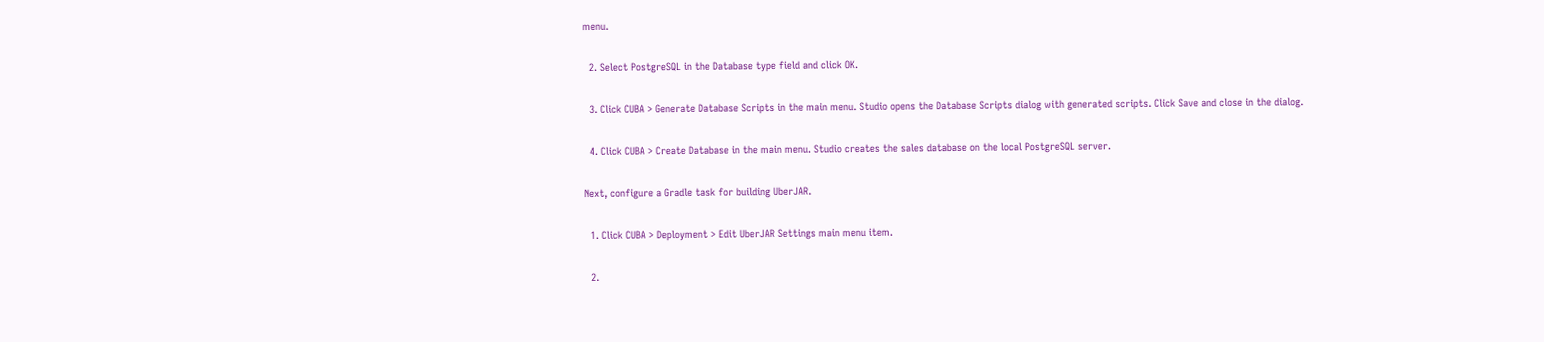menu.

  2. Select PostgreSQL in the Database type field and click OK.

  3. Click CUBA > Generate Database Scripts in the main menu. Studio opens the Database Scripts dialog with generated scripts. Click Save and close in the dialog.

  4. Click CUBA > Create Database in the main menu. Studio creates the sales database on the local PostgreSQL server.

Next, configure a Gradle task for building UberJAR.

  1. Click CUBA > Deployment > Edit UberJAR Settings main menu item.

  2.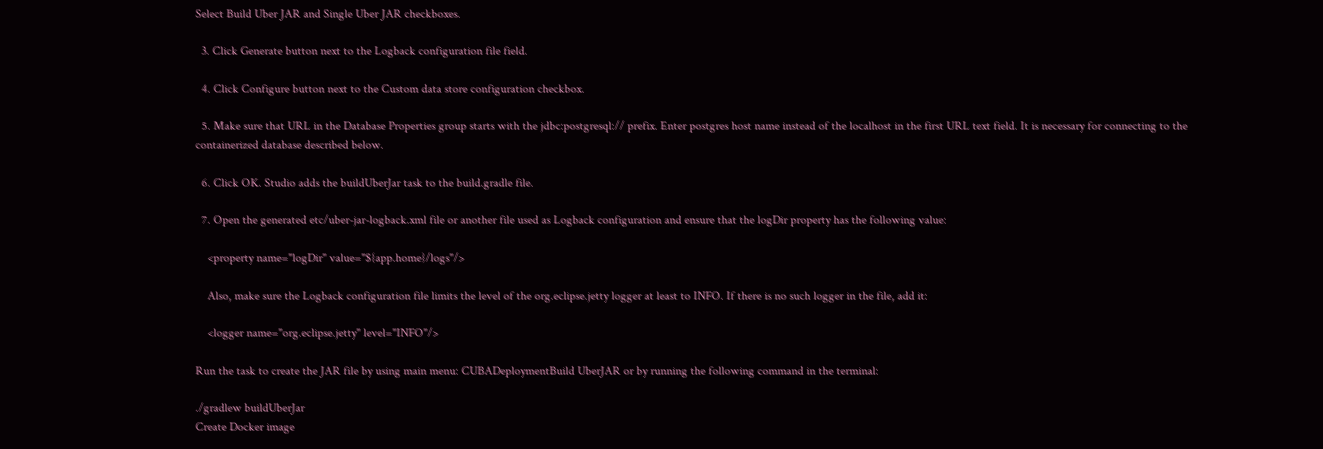Select Build Uber JAR and Single Uber JAR checkboxes.

  3. Click Generate button next to the Logback configuration file field.

  4. Click Configure button next to the Custom data store configuration checkbox.

  5. Make sure that URL in the Database Properties group starts with the jdbc:postgresql:// prefix. Enter postgres host name instead of the localhost in the first URL text field. It is necessary for connecting to the containerized database described below.

  6. Click OK. Studio adds the buildUberJar task to the build.gradle file.

  7. Open the generated etc/uber-jar-logback.xml file or another file used as Logback configuration and ensure that the logDir property has the following value:

    <property name="logDir" value="${app.home}/logs"/>

    Also, make sure the Logback configuration file limits the level of the org.eclipse.jetty logger at least to INFO. If there is no such logger in the file, add it:

    <logger name="org.eclipse.jetty" level="INFO"/>

Run the task to create the JAR file by using main menu: CUBADeploymentBuild UberJAR or by running the following command in the terminal:

./gradlew buildUberJar
Create Docker image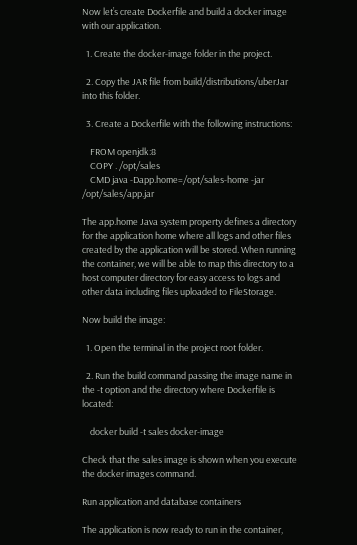Now let’s create Dockerfile and build a docker image with our application.

  1. Create the docker-image folder in the project.

  2. Copy the JAR file from build/distributions/uberJar into this folder.

  3. Create a Dockerfile with the following instructions:

    FROM openjdk:8
    COPY . /opt/sales
    CMD java -Dapp.home=/opt/sales-home -jar /opt/sales/app.jar

The app.home Java system property defines a directory for the application home where all logs and other files created by the application will be stored. When running the container, we will be able to map this directory to a host computer directory for easy access to logs and other data including files uploaded to FileStorage.

Now build the image:

  1. Open the terminal in the project root folder.

  2. Run the build command passing the image name in the -t option and the directory where Dockerfile is located:

    docker build -t sales docker-image

Check that the sales image is shown when you execute the docker images command.

Run application and database containers

The application is now ready to run in the container,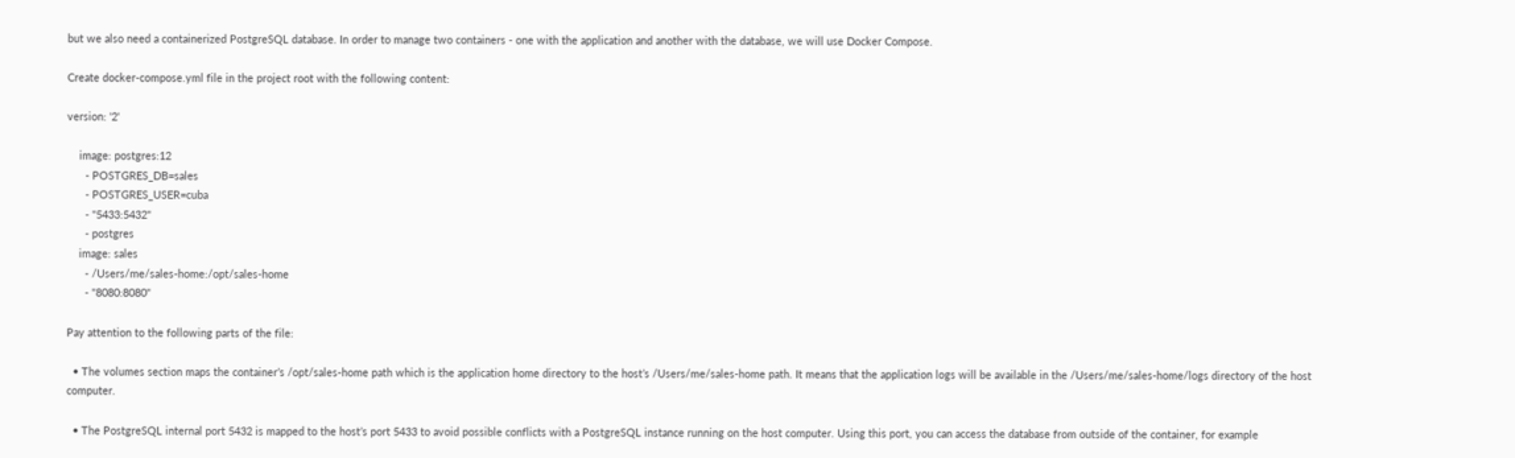but we also need a containerized PostgreSQL database. In order to manage two containers - one with the application and another with the database, we will use Docker Compose.

Create docker-compose.yml file in the project root with the following content:

version: '2'

    image: postgres:12
      - POSTGRES_DB=sales
      - POSTGRES_USER=cuba
      - "5433:5432"
      - postgres
    image: sales
      - /Users/me/sales-home:/opt/sales-home
      - "8080:8080"

Pay attention to the following parts of the file:

  • The volumes section maps the container’s /opt/sales-home path which is the application home directory to the host’s /Users/me/sales-home path. It means that the application logs will be available in the /Users/me/sales-home/logs directory of the host computer.

  • The PostgreSQL internal port 5432 is mapped to the host’s port 5433 to avoid possible conflicts with a PostgreSQL instance running on the host computer. Using this port, you can access the database from outside of the container, for example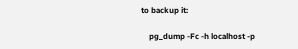to backup it:

    pg_dump -Fc -h localhost -p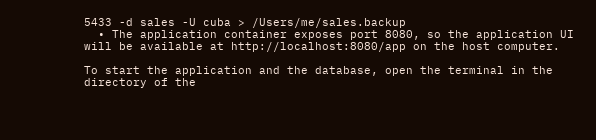5433 -d sales -U cuba > /Users/me/sales.backup
  • The application container exposes port 8080, so the application UI will be available at http://localhost:8080/app on the host computer.

To start the application and the database, open the terminal in the directory of the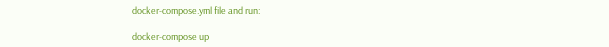docker-compose.yml file and run:

docker-compose up